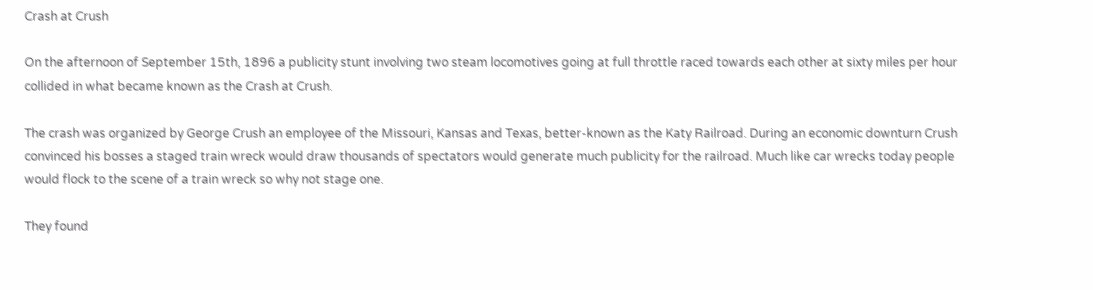Crash at Crush

On the afternoon of September 15th, 1896 a publicity stunt involving two steam locomotives going at full throttle raced towards each other at sixty miles per hour collided in what became known as the Crash at Crush.

The crash was organized by George Crush an employee of the Missouri, Kansas and Texas, better-known as the Katy Railroad. During an economic downturn Crush convinced his bosses a staged train wreck would draw thousands of spectators would generate much publicity for the railroad. Much like car wrecks today people would flock to the scene of a train wreck so why not stage one.

They found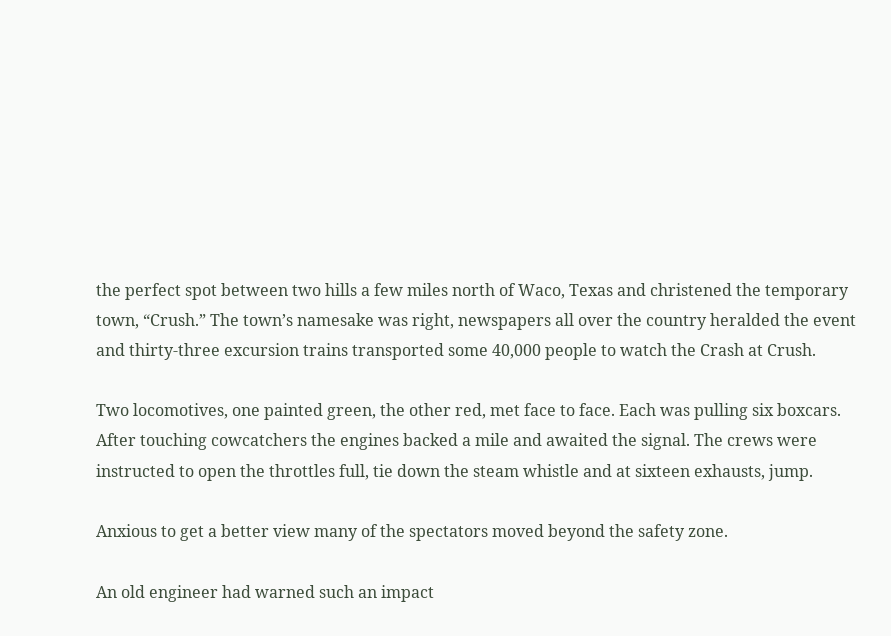the perfect spot between two hills a few miles north of Waco, Texas and christened the temporary town, “Crush.” The town’s namesake was right, newspapers all over the country heralded the event and thirty-three excursion trains transported some 40,000 people to watch the Crash at Crush.

Two locomotives, one painted green, the other red, met face to face. Each was pulling six boxcars. After touching cowcatchers the engines backed a mile and awaited the signal. The crews were instructed to open the throttles full, tie down the steam whistle and at sixteen exhausts, jump.

Anxious to get a better view many of the spectators moved beyond the safety zone.

An old engineer had warned such an impact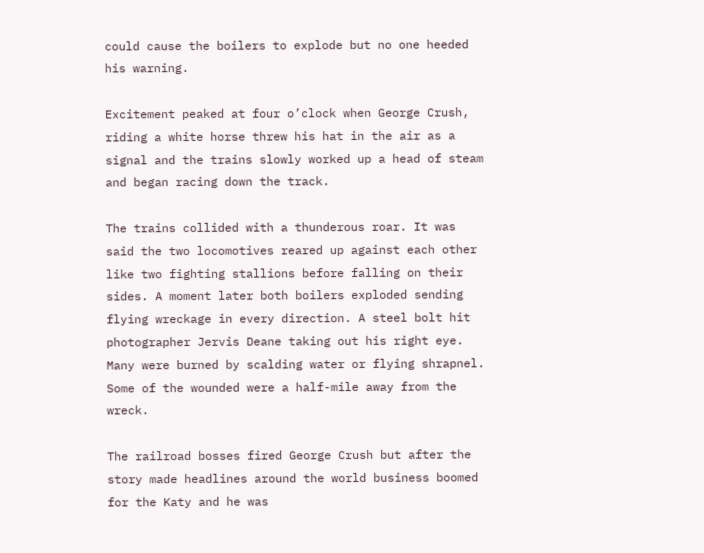could cause the boilers to explode but no one heeded his warning.

Excitement peaked at four o’clock when George Crush, riding a white horse threw his hat in the air as a signal and the trains slowly worked up a head of steam and began racing down the track.

The trains collided with a thunderous roar. It was said the two locomotives reared up against each other like two fighting stallions before falling on their sides. A moment later both boilers exploded sending flying wreckage in every direction. A steel bolt hit photographer Jervis Deane taking out his right eye. Many were burned by scalding water or flying shrapnel. Some of the wounded were a half-mile away from the wreck.

The railroad bosses fired George Crush but after the story made headlines around the world business boomed for the Katy and he was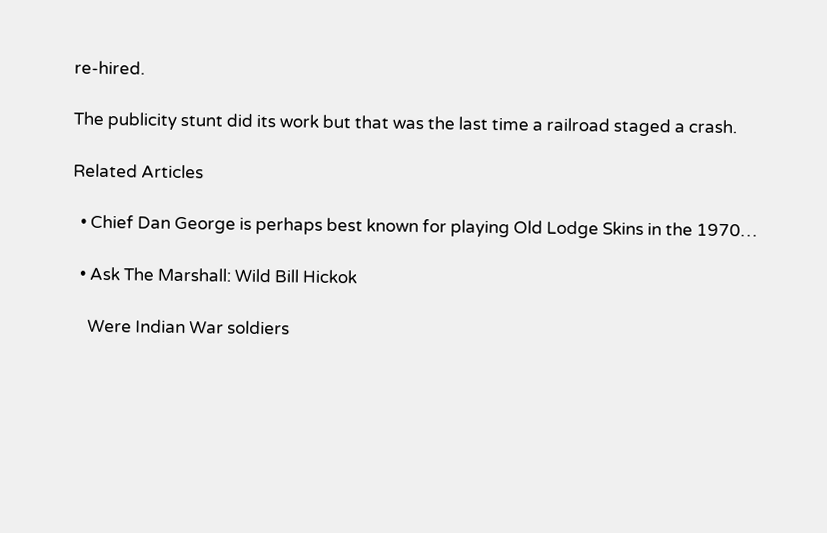re-hired.

The publicity stunt did its work but that was the last time a railroad staged a crash.

Related Articles

  • Chief Dan George is perhaps best known for playing Old Lodge Skins in the 1970…

  • Ask The Marshall: Wild Bill Hickok

    Were Indian War soldiers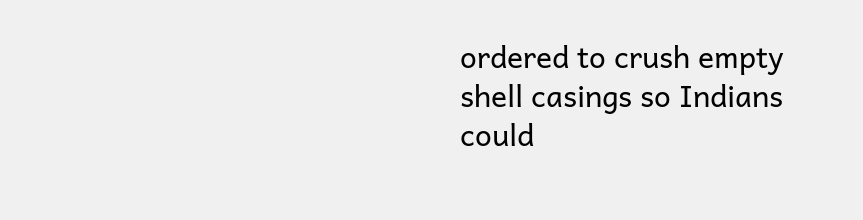ordered to crush empty shell casings so Indians could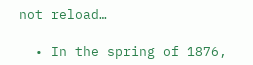not reload…

  • In the spring of 1876,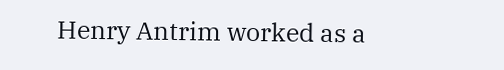Henry Antrim worked as a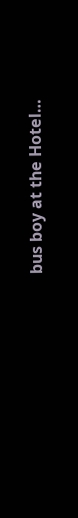bus boy at the Hotel…